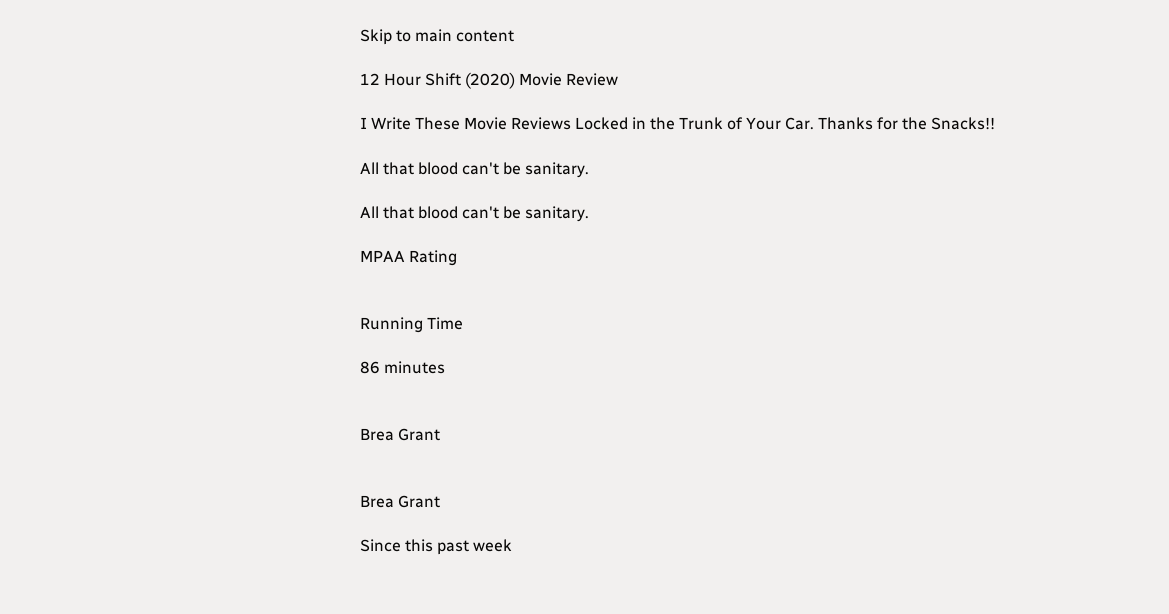Skip to main content

12 Hour Shift (2020) Movie Review

I Write These Movie Reviews Locked in the Trunk of Your Car. Thanks for the Snacks!!

All that blood can't be sanitary.

All that blood can't be sanitary.

MPAA Rating


Running Time

86 minutes


Brea Grant


Brea Grant

Since this past week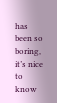has been so boring, it’s nice to know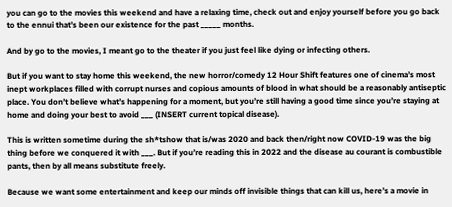you can go to the movies this weekend and have a relaxing time, check out and enjoy yourself before you go back to the ennui that’s been our existence for the past _____ months.

And by go to the movies, I meant go to the theater if you just feel like dying or infecting others.

But if you want to stay home this weekend, the new horror/comedy 12 Hour Shift features one of cinema’s most inept workplaces filled with corrupt nurses and copious amounts of blood in what should be a reasonably antiseptic place. You don’t believe what’s happening for a moment, but you’re still having a good time since you’re staying at home and doing your best to avoid ___ (INSERT current topical disease).

This is written sometime during the sh*tshow that is/was 2020 and back then/right now COVID-19 was the big thing before we conquered it with ___. But if you’re reading this in 2022 and the disease au courant is combustible pants, then by all means substitute freely.

Because we want some entertainment and keep our minds off invisible things that can kill us, here’s a movie in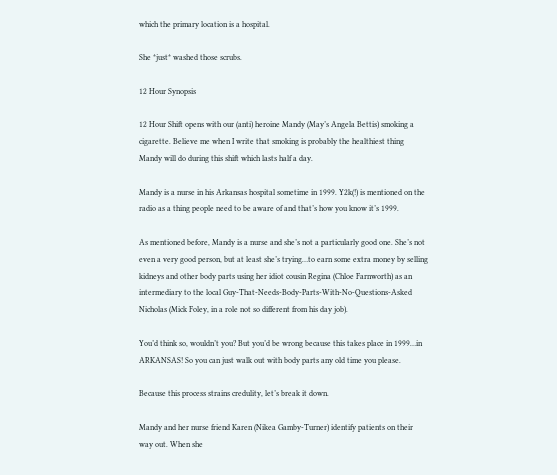which the primary location is a hospital.

She *just* washed those scrubs.

12 Hour Synopsis

12 Hour Shift opens with our (anti) heroine Mandy (May’s Angela Bettis) smoking a cigarette. Believe me when I write that smoking is probably the healthiest thing Mandy will do during this shift which lasts half a day.

Mandy is a nurse in his Arkansas hospital sometime in 1999. Y2k(!) is mentioned on the radio as a thing people need to be aware of and that’s how you know it’s 1999.

As mentioned before, Mandy is a nurse and she’s not a particularly good one. She’s not even a very good person, but at least she’s trying…to earn some extra money by selling kidneys and other body parts using her idiot cousin Regina (Chloe Farnworth) as an intermediary to the local Guy-That-Needs-Body-Parts-With-No-Questions-Asked Nicholas (Mick Foley, in a role not so different from his day job).

You’d think so, wouldn’t you? But you’d be wrong because this takes place in 1999…in ARKANSAS! So you can just walk out with body parts any old time you please.

Because this process strains credulity, let’s break it down.

Mandy and her nurse friend Karen (Nikea Gamby-Turner) identify patients on their way out. When she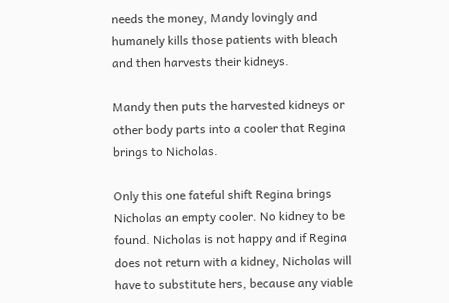needs the money, Mandy lovingly and humanely kills those patients with bleach and then harvests their kidneys.

Mandy then puts the harvested kidneys or other body parts into a cooler that Regina brings to Nicholas.

Only this one fateful shift Regina brings Nicholas an empty cooler. No kidney to be found. Nicholas is not happy and if Regina does not return with a kidney, Nicholas will have to substitute hers, because any viable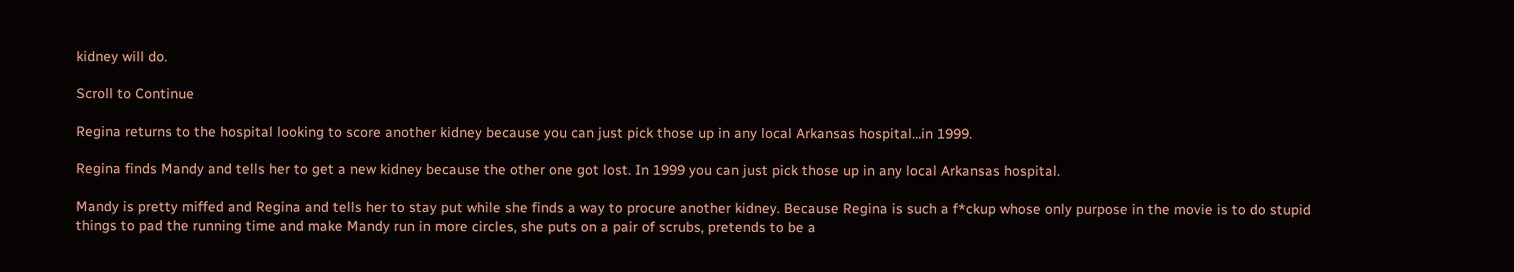kidney will do.

Scroll to Continue

Regina returns to the hospital looking to score another kidney because you can just pick those up in any local Arkansas hospital…in 1999.

Regina finds Mandy and tells her to get a new kidney because the other one got lost. In 1999 you can just pick those up in any local Arkansas hospital.

Mandy is pretty miffed and Regina and tells her to stay put while she finds a way to procure another kidney. Because Regina is such a f*ckup whose only purpose in the movie is to do stupid things to pad the running time and make Mandy run in more circles, she puts on a pair of scrubs, pretends to be a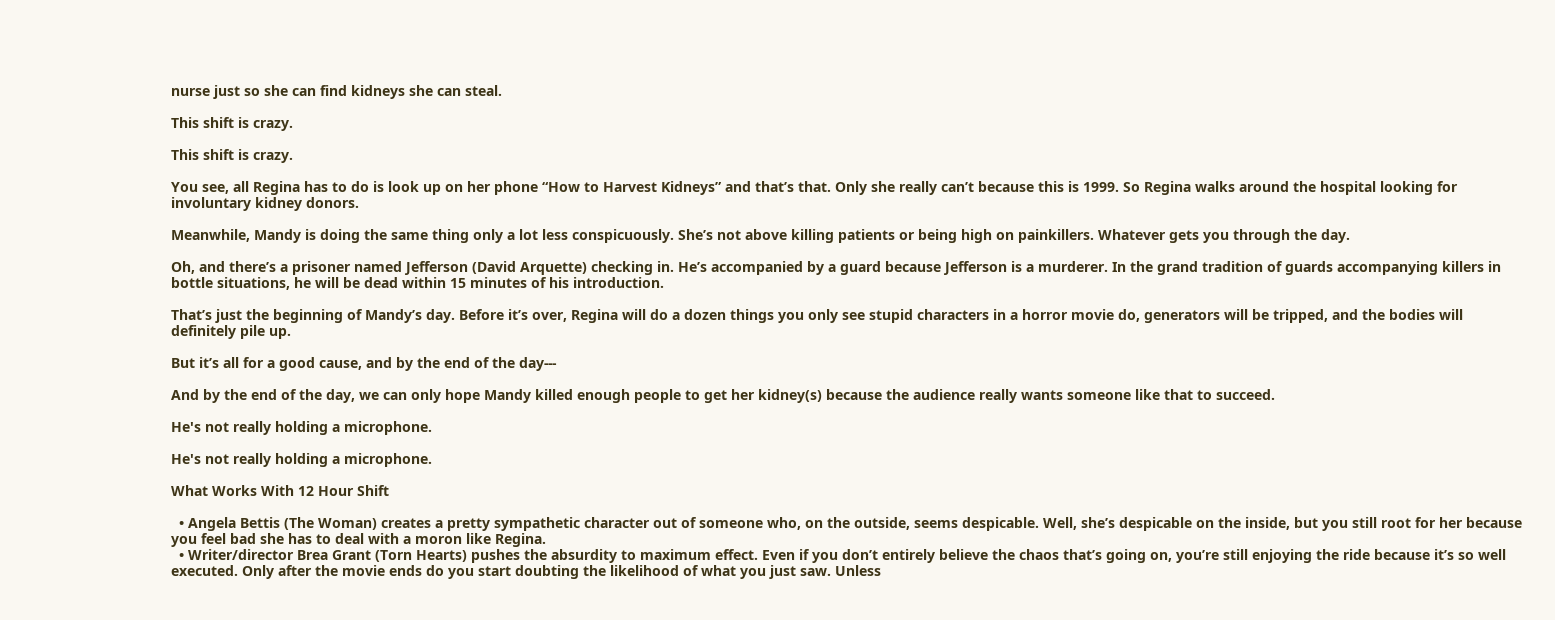nurse just so she can find kidneys she can steal.

This shift is crazy.

This shift is crazy.

You see, all Regina has to do is look up on her phone “How to Harvest Kidneys” and that’s that. Only she really can’t because this is 1999. So Regina walks around the hospital looking for involuntary kidney donors.

Meanwhile, Mandy is doing the same thing only a lot less conspicuously. She’s not above killing patients or being high on painkillers. Whatever gets you through the day.

Oh, and there’s a prisoner named Jefferson (David Arquette) checking in. He’s accompanied by a guard because Jefferson is a murderer. In the grand tradition of guards accompanying killers in bottle situations, he will be dead within 15 minutes of his introduction.

That’s just the beginning of Mandy’s day. Before it’s over, Regina will do a dozen things you only see stupid characters in a horror movie do, generators will be tripped, and the bodies will definitely pile up.

But it’s all for a good cause, and by the end of the day---

And by the end of the day, we can only hope Mandy killed enough people to get her kidney(s) because the audience really wants someone like that to succeed.

He's not really holding a microphone.

He's not really holding a microphone.

What Works With 12 Hour Shift

  • Angela Bettis (The Woman) creates a pretty sympathetic character out of someone who, on the outside, seems despicable. Well, she’s despicable on the inside, but you still root for her because you feel bad she has to deal with a moron like Regina.
  • Writer/director Brea Grant (Torn Hearts) pushes the absurdity to maximum effect. Even if you don’t entirely believe the chaos that’s going on, you’re still enjoying the ride because it’s so well executed. Only after the movie ends do you start doubting the likelihood of what you just saw. Unless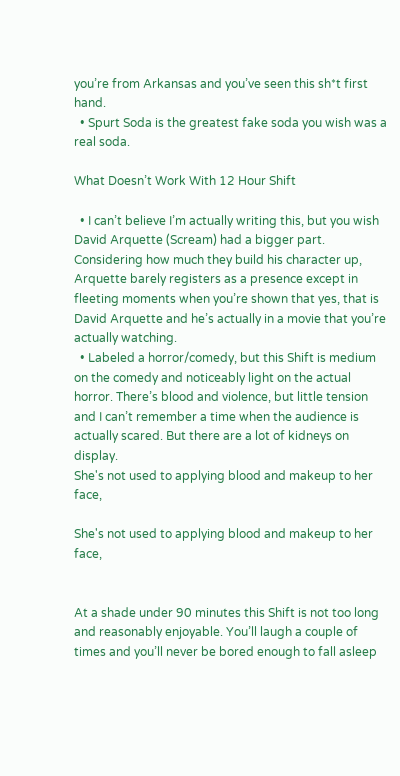you’re from Arkansas and you’ve seen this sh*t first hand.
  • Spurt Soda is the greatest fake soda you wish was a real soda.

What Doesn’t Work With 12 Hour Shift

  • I can’t believe I’m actually writing this, but you wish David Arquette (Scream) had a bigger part. Considering how much they build his character up, Arquette barely registers as a presence except in fleeting moments when you’re shown that yes, that is David Arquette and he’s actually in a movie that you’re actually watching.
  • Labeled a horror/comedy, but this Shift is medium on the comedy and noticeably light on the actual horror. There’s blood and violence, but little tension and I can’t remember a time when the audience is actually scared. But there are a lot of kidneys on display.
She's not used to applying blood and makeup to her face,

She's not used to applying blood and makeup to her face,


At a shade under 90 minutes this Shift is not too long and reasonably enjoyable. You’ll laugh a couple of times and you’ll never be bored enough to fall asleep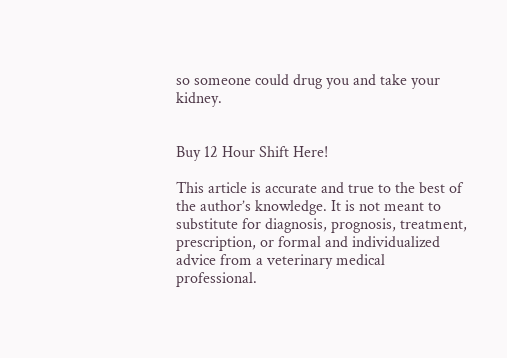so someone could drug you and take your kidney.


Buy 12 Hour Shift Here!

This article is accurate and true to the best of the author’s knowledge. It is not meant to substitute for diagnosis, prognosis, treatment, prescription, or formal and individualized advice from a veterinary medical professional.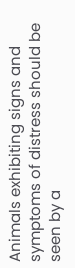Animals exhibiting signs and symptoms of distress should be seen by a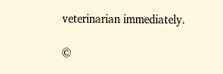veterinarian immediately.

©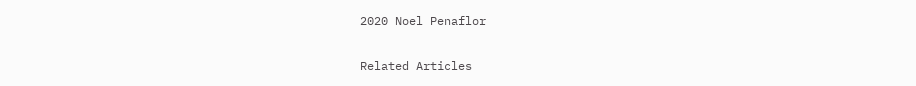2020 Noel Penaflor

Related Articles